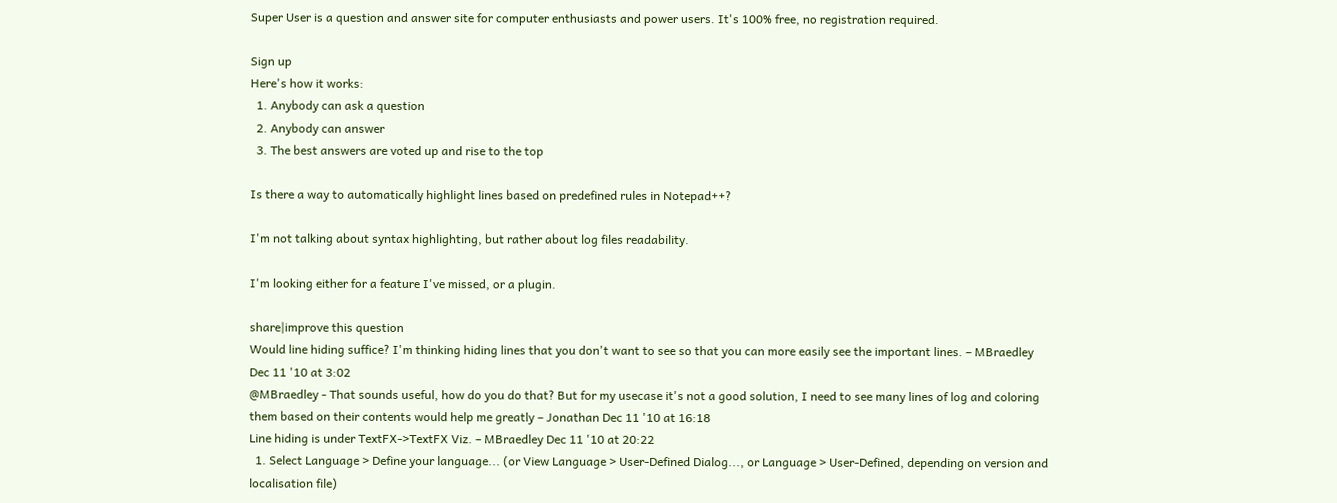Super User is a question and answer site for computer enthusiasts and power users. It's 100% free, no registration required.

Sign up
Here's how it works:
  1. Anybody can ask a question
  2. Anybody can answer
  3. The best answers are voted up and rise to the top

Is there a way to automatically highlight lines based on predefined rules in Notepad++?

I'm not talking about syntax highlighting, but rather about log files readability.

I'm looking either for a feature I've missed, or a plugin.

share|improve this question
Would line hiding suffice? I'm thinking hiding lines that you don't want to see so that you can more easily see the important lines. – MBraedley Dec 11 '10 at 3:02
@MBraedley - That sounds useful, how do you do that? But for my usecase it's not a good solution, I need to see many lines of log and coloring them based on their contents would help me greatly – Jonathan Dec 11 '10 at 16:18
Line hiding is under TextFX->TextFX Viz. – MBraedley Dec 11 '10 at 20:22
  1. Select Language > Define your language... (or View Language > User-Defined Dialog..., or Language > User-Defined, depending on version and localisation file)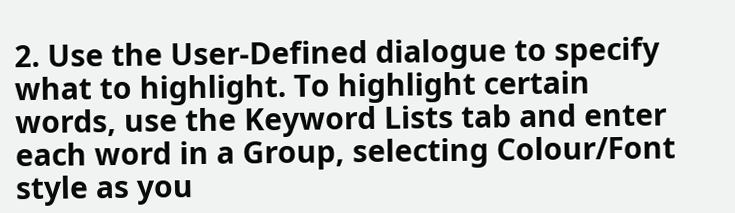2. Use the User-Defined dialogue to specify what to highlight. To highlight certain words, use the Keyword Lists tab and enter each word in a Group, selecting Colour/Font style as you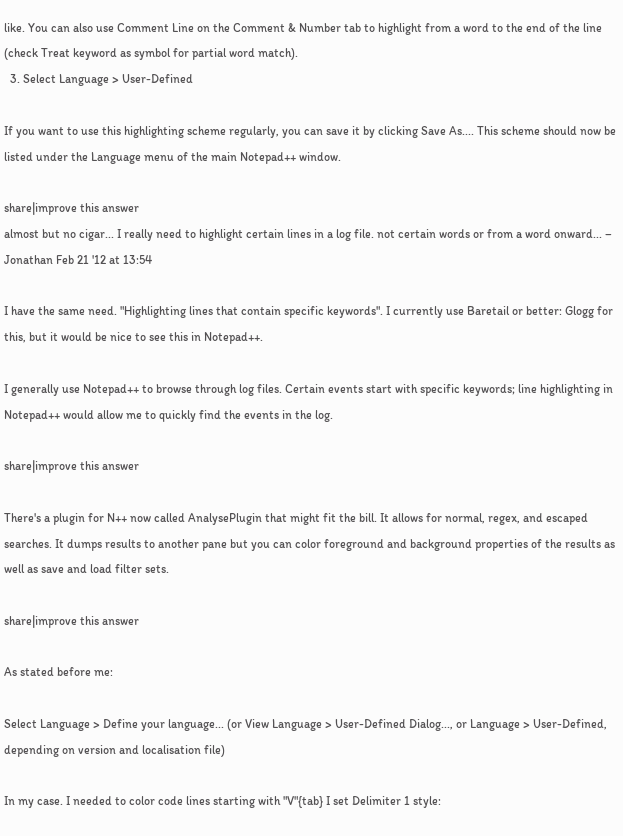like. You can also use Comment Line on the Comment & Number tab to highlight from a word to the end of the line (check Treat keyword as symbol for partial word match).
  3. Select Language > User-Defined

If you want to use this highlighting scheme regularly, you can save it by clicking Save As.... This scheme should now be listed under the Language menu of the main Notepad++ window.

share|improve this answer
almost but no cigar... I really need to highlight certain lines in a log file. not certain words or from a word onward... – Jonathan Feb 21 '12 at 13:54

I have the same need. "Highlighting lines that contain specific keywords". I currently use Baretail or better: Glogg for this, but it would be nice to see this in Notepad++.

I generally use Notepad++ to browse through log files. Certain events start with specific keywords; line highlighting in Notepad++ would allow me to quickly find the events in the log.

share|improve this answer

There's a plugin for N++ now called AnalysePlugin that might fit the bill. It allows for normal, regex, and escaped searches. It dumps results to another pane but you can color foreground and background properties of the results as well as save and load filter sets.

share|improve this answer

As stated before me:

Select Language > Define your language... (or View Language > User-Defined Dialog..., or Language > User-Defined, depending on version and localisation file)

In my case. I needed to color code lines starting with "V"{tab} I set Delimiter 1 style: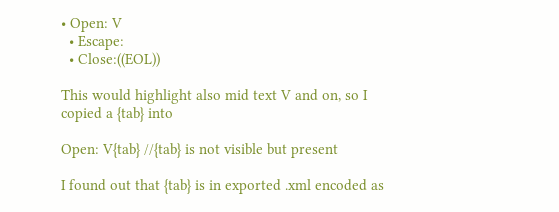• Open: V
  • Escape:
  • Close:((EOL))

This would highlight also mid text V and on, so I copied a {tab} into

Open: V{tab} //{tab} is not visible but present

I found out that {tab} is in exported .xml encoded as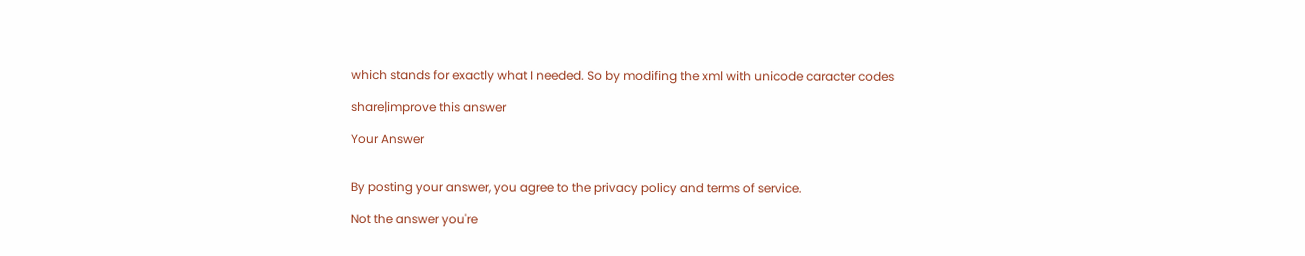which stands for exactly what I needed. So by modifing the xml with unicode caracter codes

share|improve this answer

Your Answer


By posting your answer, you agree to the privacy policy and terms of service.

Not the answer you're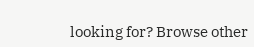looking for? Browse other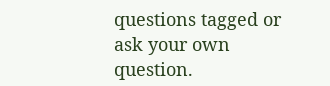questions tagged or ask your own question.